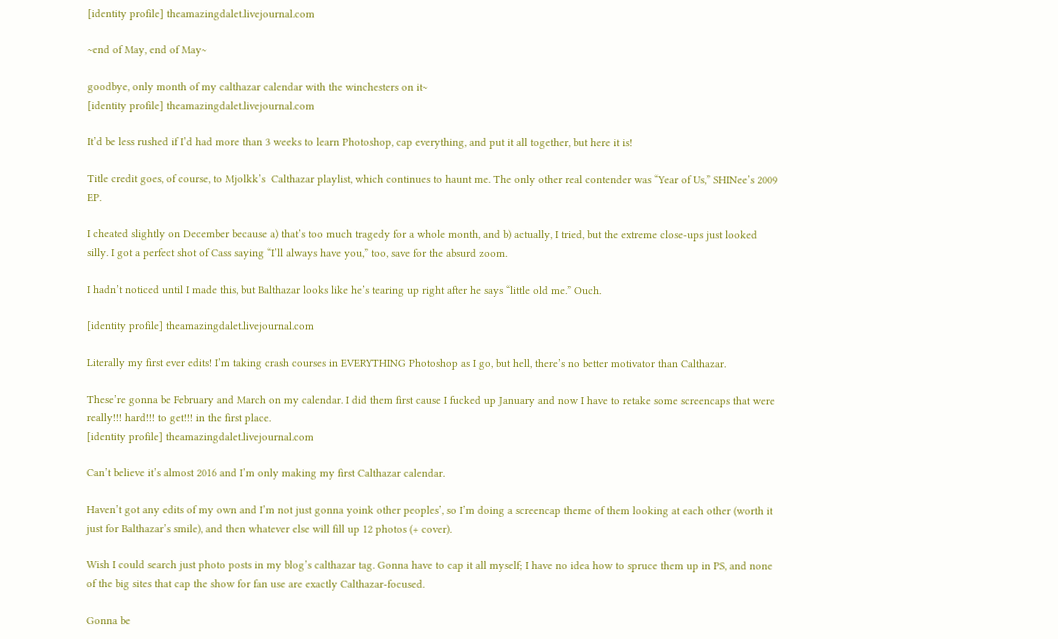[identity profile] theamazingdalet.livejournal.com

~end of May, end of May~

goodbye, only month of my calthazar calendar with the winchesters on it~
[identity profile] theamazingdalet.livejournal.com

It’d be less rushed if I’d had more than 3 weeks to learn Photoshop, cap everything, and put it all together, but here it is!

Title credit goes, of course, to Mjolkk’s  Calthazar playlist, which continues to haunt me. The only other real contender was “Year of Us,” SHINee’s 2009 EP.

I cheated slightly on December because a) that’s too much tragedy for a whole month, and b) actually, I tried, but the extreme close-ups just looked silly. I got a perfect shot of Cass saying “I’ll always have you,” too, save for the absurd zoom.

I hadn’t noticed until I made this, but Balthazar looks like he’s tearing up right after he says “little old me.” Ouch.

[identity profile] theamazingdalet.livejournal.com

Literally my first ever edits! I’m taking crash courses in EVERYTHING Photoshop as I go, but hell, there’s no better motivator than Calthazar.

These’re gonna be February and March on my calendar. I did them first cause I fucked up January and now I have to retake some screencaps that were really!!! hard!!! to get!!! in the first place.
[identity profile] theamazingdalet.livejournal.com

Can’t believe it’s almost 2016 and I’m only making my first Calthazar calendar.

Haven’t got any edits of my own and I’m not just gonna yoink other peoples’, so I’m doing a screencap theme of them looking at each other (worth it just for Balthazar’s smile), and then whatever else will fill up 12 photos (+ cover).

Wish I could search just photo posts in my blog’s calthazar tag. Gonna have to cap it all myself; I have no idea how to spruce them up in PS, and none of the big sites that cap the show for fan use are exactly Calthazar-focused.

Gonna be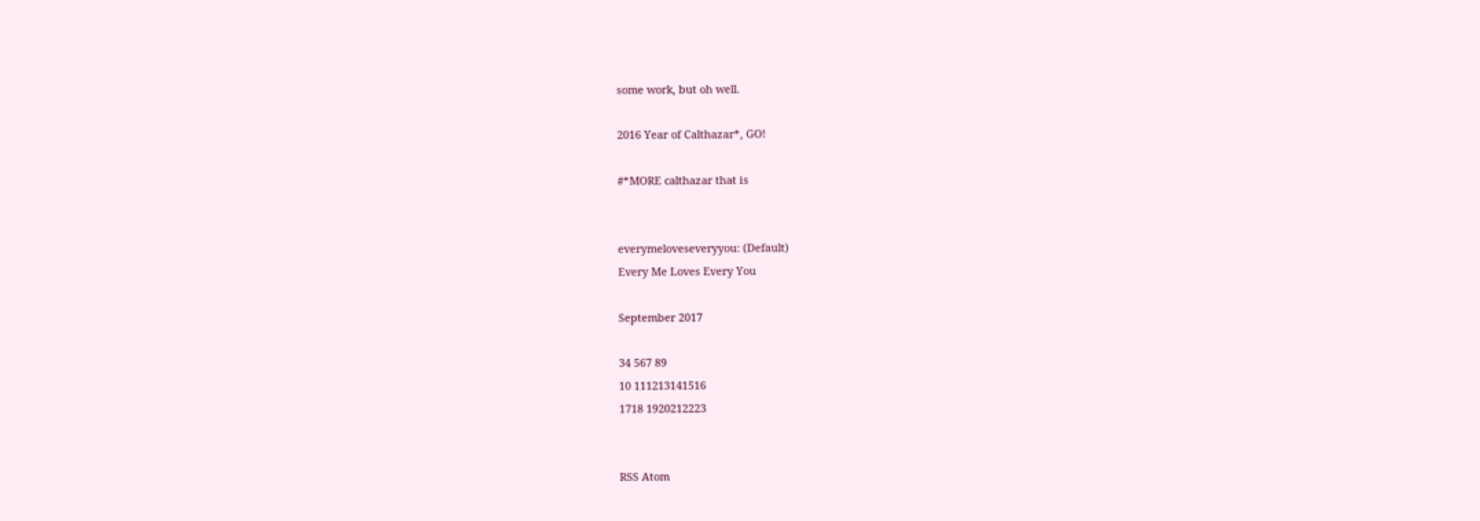some work, but oh well.

2016 Year of Calthazar*, GO!

#*MORE calthazar that is


everymeloveseveryyou: (Default)
Every Me Loves Every You

September 2017

34 567 89
10 111213141516
1718 1920212223


RSS Atom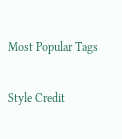Most Popular Tags

Style Credit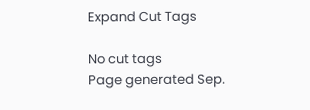Expand Cut Tags

No cut tags
Page generated Sep.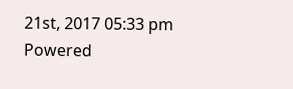21st, 2017 05:33 pm
Powered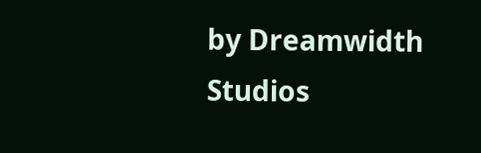by Dreamwidth Studios